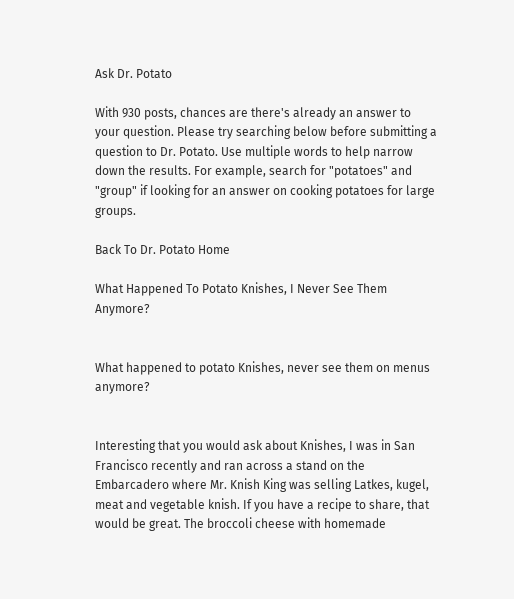Ask Dr. Potato

With 930 posts, chances are there's already an answer to your question. Please try searching below before submitting a question to Dr. Potato. Use multiple words to help narrow down the results. For example, search for "potatoes" and "group" if looking for an answer on cooking potatoes for large groups.

Back To Dr. Potato Home

What Happened To Potato Knishes, I Never See Them Anymore?


What happened to potato Knishes, never see them on menus anymore?


Interesting that you would ask about Knishes, I was in San Francisco recently and ran across a stand on the Embarcadero where Mr. Knish King was selling Latkes, kugel, meat and vegetable knish. If you have a recipe to share, that would be great. The broccoli cheese with homemade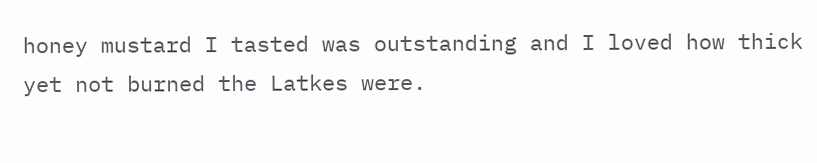honey mustard I tasted was outstanding and I loved how thick yet not burned the Latkes were.